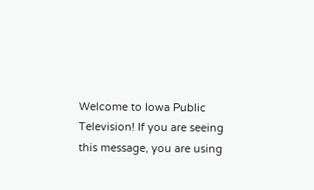Welcome to Iowa Public Television! If you are seeing this message, you are using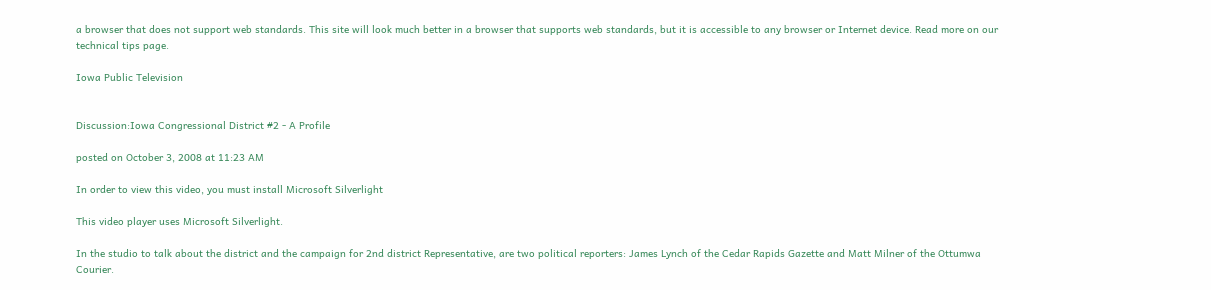a browser that does not support web standards. This site will look much better in a browser that supports web standards, but it is accessible to any browser or Internet device. Read more on our technical tips page.

Iowa Public Television


Discussion:Iowa Congressional District #2 - A Profile

posted on October 3, 2008 at 11:23 AM

In order to view this video, you must install Microsoft Silverlight

This video player uses Microsoft Silverlight.

In the studio to talk about the district and the campaign for 2nd district Representative, are two political reporters: James Lynch of the Cedar Rapids Gazette and Matt Milner of the Ottumwa Courier.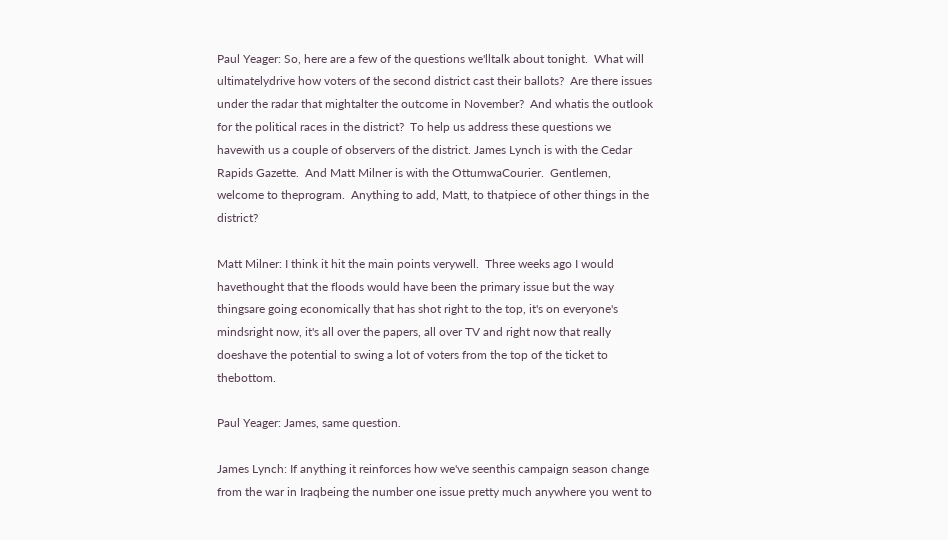Paul Yeager: So, here are a few of the questions we'lltalk about tonight.  What will ultimatelydrive how voters of the second district cast their ballots?  Are there issues under the radar that mightalter the outcome in November?  And whatis the outlook for the political races in the district?  To help us address these questions we havewith us a couple of observers of the district. James Lynch is with the Cedar Rapids Gazette.  And Matt Milner is with the OttumwaCourier.  Gentlemen, welcome to theprogram.  Anything to add, Matt, to thatpiece of other things in the district?

Matt Milner: I think it hit the main points verywell.  Three weeks ago I would havethought that the floods would have been the primary issue but the way thingsare going economically that has shot right to the top, it's on everyone's mindsright now, it's all over the papers, all over TV and right now that really doeshave the potential to swing a lot of voters from the top of the ticket to thebottom.

Paul Yeager: James, same question.

James Lynch: If anything it reinforces how we've seenthis campaign season change from the war in Iraqbeing the number one issue pretty much anywhere you went to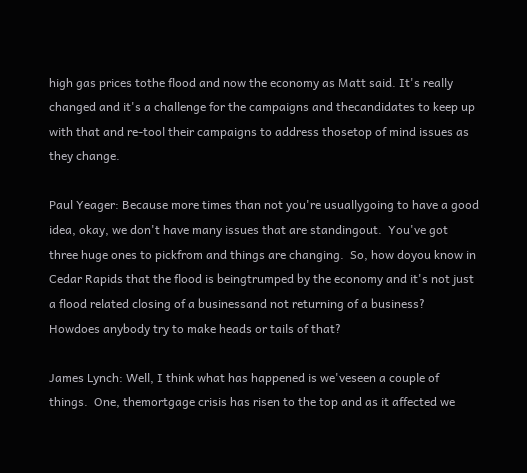high gas prices tothe flood and now the economy as Matt said. It's really changed and it's a challenge for the campaigns and thecandidates to keep up with that and re-tool their campaigns to address thosetop of mind issues as they change.

Paul Yeager: Because more times than not you're usuallygoing to have a good idea, okay, we don't have many issues that are standingout.  You've got three huge ones to pickfrom and things are changing.  So, how doyou know in Cedar Rapids that the flood is beingtrumped by the economy and it's not just a flood related closing of a businessand not returning of a business?  Howdoes anybody try to make heads or tails of that?

James Lynch: Well, I think what has happened is we'veseen a couple of things.  One, themortgage crisis has risen to the top and as it affected we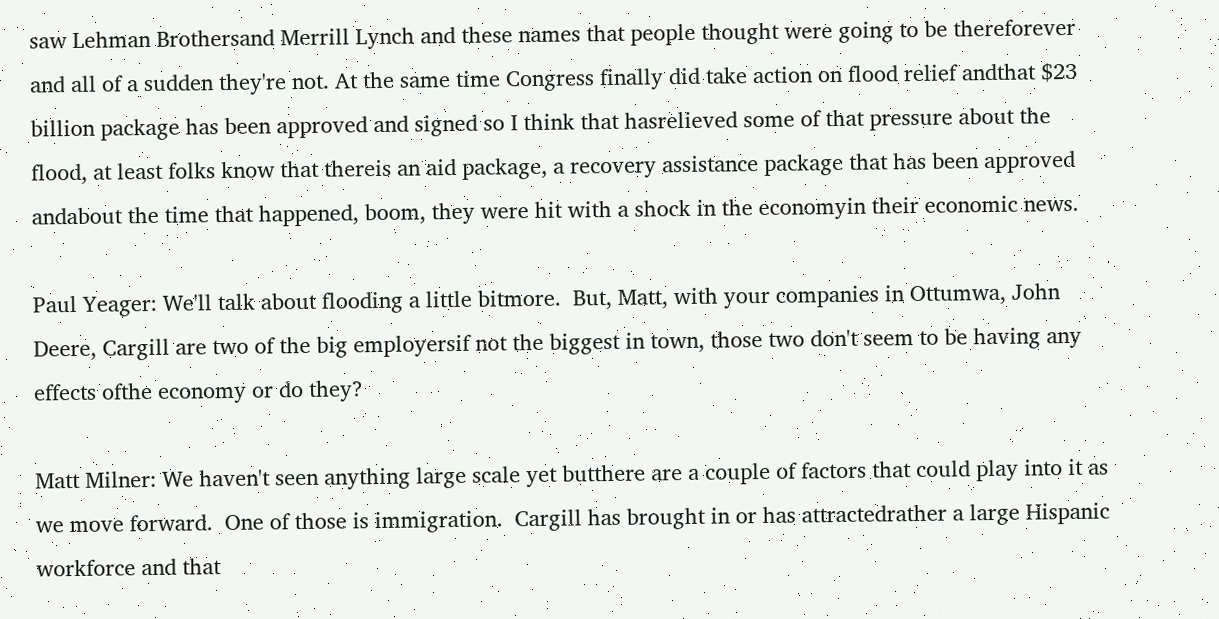saw Lehman Brothersand Merrill Lynch and these names that people thought were going to be thereforever and all of a sudden they're not. At the same time Congress finally did take action on flood relief andthat $23 billion package has been approved and signed so I think that hasrelieved some of that pressure about the flood, at least folks know that thereis an aid package, a recovery assistance package that has been approved andabout the time that happened, boom, they were hit with a shock in the economyin their economic news.

Paul Yeager: We'll talk about flooding a little bitmore.  But, Matt, with your companies in Ottumwa, John Deere, Cargill are two of the big employersif not the biggest in town, those two don't seem to be having any effects ofthe economy or do they?

Matt Milner: We haven't seen anything large scale yet butthere are a couple of factors that could play into it as we move forward.  One of those is immigration.  Cargill has brought in or has attractedrather a large Hispanic workforce and that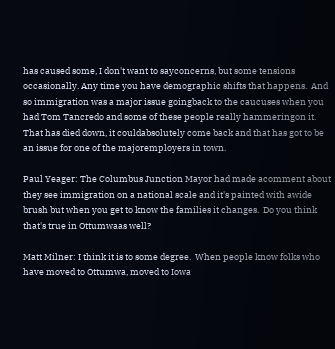has caused some, I don't want to sayconcerns, but some tensions occasionally. Any time you have demographic shifts that happens.  And so immigration was a major issue goingback to the caucuses when you had Tom Tancredo and some of these people really hammeringon it.  That has died down, it couldabsolutely come back and that has got to be an issue for one of the majoremployers in town.

Paul Yeager: The Columbus Junction Mayor had made acomment about they see immigration on a national scale and it's painted with awide brush but when you get to know the families it changes.  Do you think that's true in Ottumwaas well?

Matt Milner: I think it is to some degree.  When people know folks who have moved to Ottumwa, moved to Iowa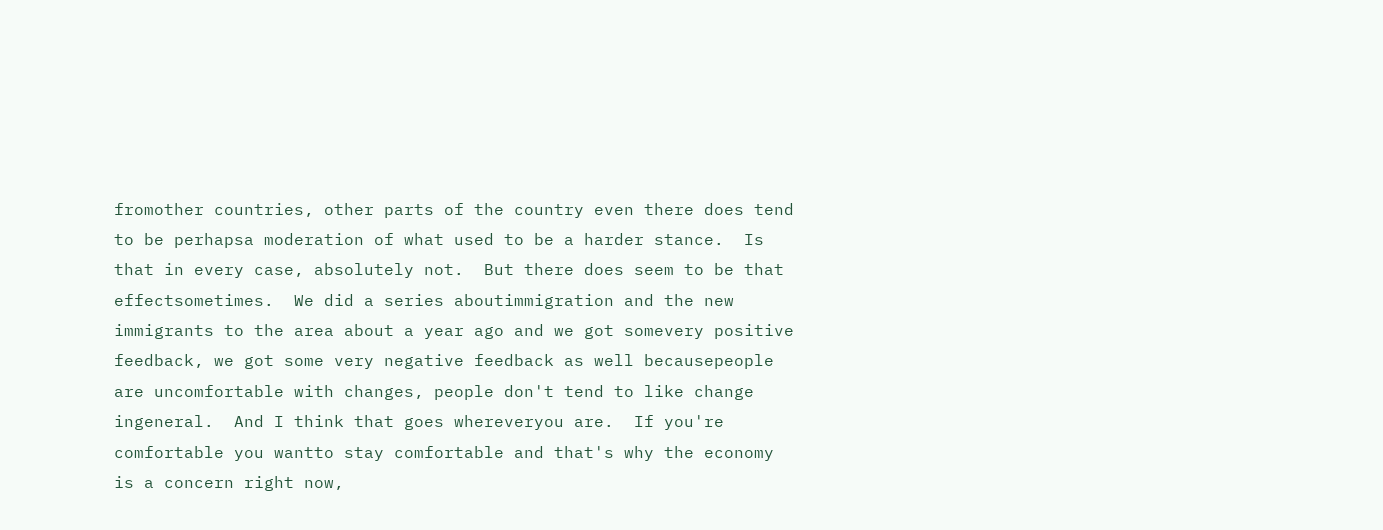fromother countries, other parts of the country even there does tend to be perhapsa moderation of what used to be a harder stance.  Is that in every case, absolutely not.  But there does seem to be that effectsometimes.  We did a series aboutimmigration and the new immigrants to the area about a year ago and we got somevery positive feedback, we got some very negative feedback as well becausepeople are uncomfortable with changes, people don't tend to like change ingeneral.  And I think that goes whereveryou are.  If you're comfortable you wantto stay comfortable and that's why the economy is a concern right now,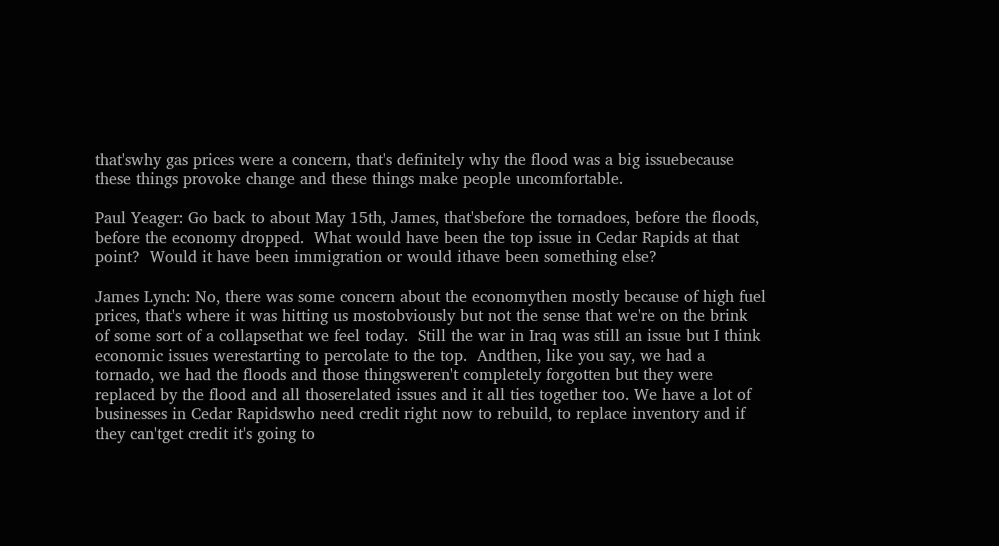that'swhy gas prices were a concern, that's definitely why the flood was a big issuebecause these things provoke change and these things make people uncomfortable.

Paul Yeager: Go back to about May 15th, James, that'sbefore the tornadoes, before the floods, before the economy dropped.  What would have been the top issue in Cedar Rapids at that point?  Would it have been immigration or would ithave been something else?

James Lynch: No, there was some concern about the economythen mostly because of high fuel prices, that's where it was hitting us mostobviously but not the sense that we're on the brink of some sort of a collapsethat we feel today.  Still the war in Iraq was still an issue but I think economic issues werestarting to percolate to the top.  Andthen, like you say, we had a tornado, we had the floods and those thingsweren't completely forgotten but they were replaced by the flood and all thoserelated issues and it all ties together too. We have a lot of businesses in Cedar Rapidswho need credit right now to rebuild, to replace inventory and if they can'tget credit it's going to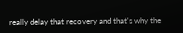really delay that recovery and that's why the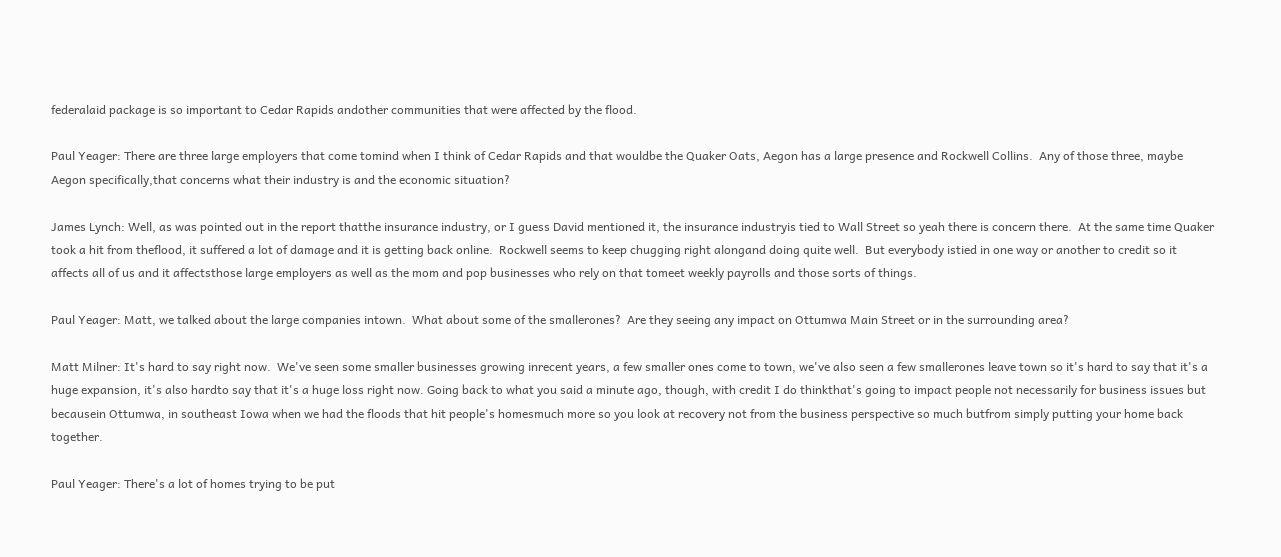federalaid package is so important to Cedar Rapids andother communities that were affected by the flood.

Paul Yeager: There are three large employers that come tomind when I think of Cedar Rapids and that wouldbe the Quaker Oats, Aegon has a large presence and Rockwell Collins.  Any of those three, maybe Aegon specifically,that concerns what their industry is and the economic situation?

James Lynch: Well, as was pointed out in the report thatthe insurance industry, or I guess David mentioned it, the insurance industryis tied to Wall Street so yeah there is concern there.  At the same time Quaker took a hit from theflood, it suffered a lot of damage and it is getting back online.  Rockwell seems to keep chugging right alongand doing quite well.  But everybody istied in one way or another to credit so it affects all of us and it affectsthose large employers as well as the mom and pop businesses who rely on that tomeet weekly payrolls and those sorts of things.

Paul Yeager: Matt, we talked about the large companies intown.  What about some of the smallerones?  Are they seeing any impact on Ottumwa Main Street or in the surrounding area?

Matt Milner: It's hard to say right now.  We've seen some smaller businesses growing inrecent years, a few smaller ones come to town, we've also seen a few smallerones leave town so it's hard to say that it's a huge expansion, it's also hardto say that it's a huge loss right now. Going back to what you said a minute ago, though, with credit I do thinkthat's going to impact people not necessarily for business issues but becausein Ottumwa, in southeast Iowa when we had the floods that hit people's homesmuch more so you look at recovery not from the business perspective so much butfrom simply putting your home back together.

Paul Yeager: There's a lot of homes trying to be put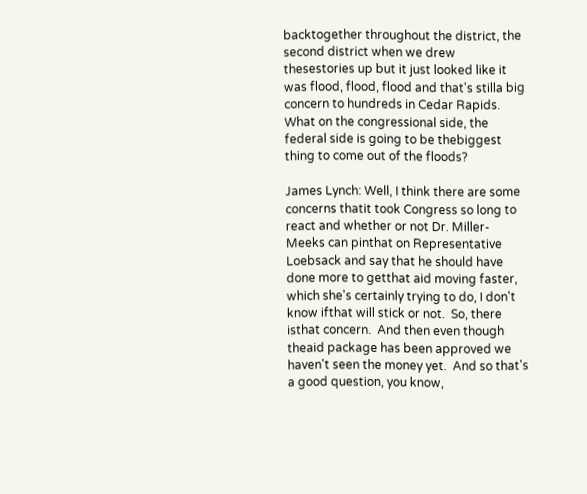backtogether throughout the district, the second district when we drew thesestories up but it just looked like it was flood, flood, flood and that's stilla big concern to hundreds in Cedar Rapids. What on the congressional side, the federal side is going to be thebiggest thing to come out of the floods?

James Lynch: Well, I think there are some concerns thatit took Congress so long to react and whether or not Dr. Miller-Meeks can pinthat on Representative Loebsack and say that he should have done more to getthat aid moving faster, which she's certainly trying to do, I don't know ifthat will stick or not.  So, there isthat concern.  And then even though theaid package has been approved we haven't seen the money yet.  And so that's a good question, you know,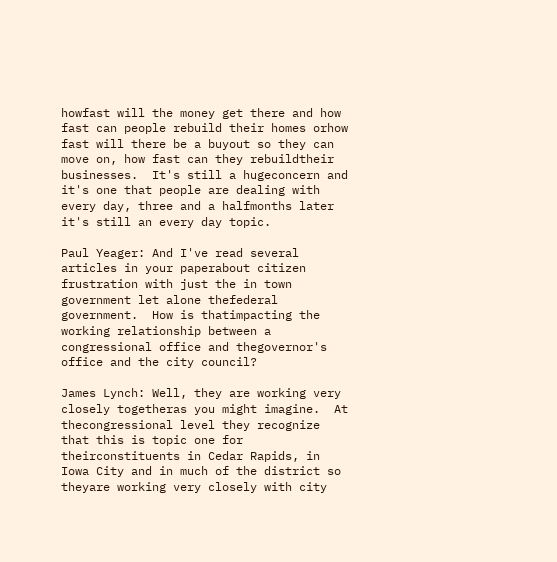howfast will the money get there and how fast can people rebuild their homes orhow fast will there be a buyout so they can move on, how fast can they rebuildtheir businesses.  It's still a hugeconcern and it's one that people are dealing with every day, three and a halfmonths later it's still an every day topic.

Paul Yeager: And I've read several articles in your paperabout citizen frustration with just the in town government let alone thefederal government.  How is thatimpacting the working relationship between a congressional office and thegovernor's office and the city council?

James Lynch: Well, they are working very closely togetheras you might imagine.  At thecongressional level they recognize that this is topic one for theirconstituents in Cedar Rapids, in Iowa City and in much of the district so theyare working very closely with city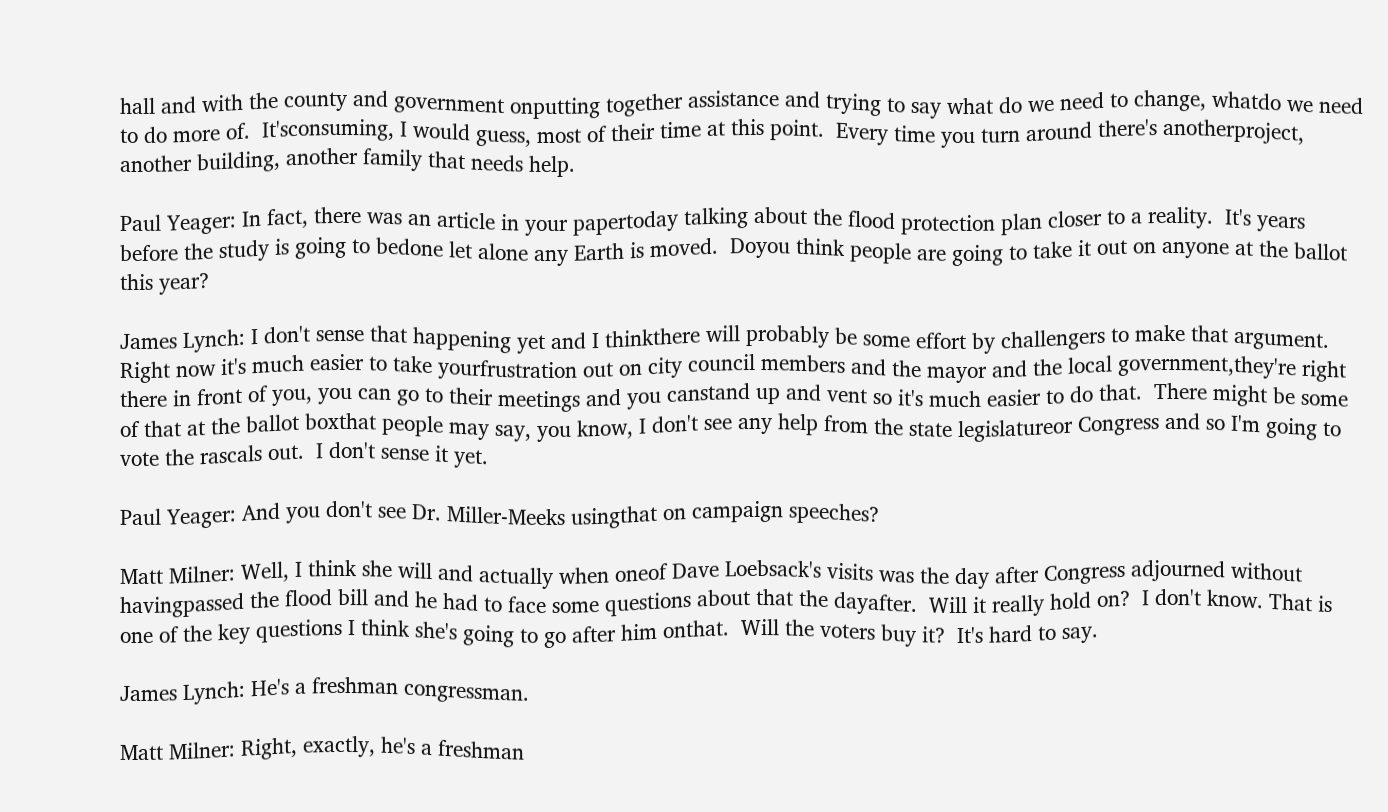hall and with the county and government onputting together assistance and trying to say what do we need to change, whatdo we need to do more of.  It'sconsuming, I would guess, most of their time at this point.  Every time you turn around there's anotherproject, another building, another family that needs help.

Paul Yeager: In fact, there was an article in your papertoday talking about the flood protection plan closer to a reality.  It's years before the study is going to bedone let alone any Earth is moved.  Doyou think people are going to take it out on anyone at the ballot this year?

James Lynch: I don't sense that happening yet and I thinkthere will probably be some effort by challengers to make that argument.  Right now it's much easier to take yourfrustration out on city council members and the mayor and the local government,they're right there in front of you, you can go to their meetings and you canstand up and vent so it's much easier to do that.  There might be some of that at the ballot boxthat people may say, you know, I don't see any help from the state legislatureor Congress and so I'm going to vote the rascals out.  I don't sense it yet.

Paul Yeager: And you don't see Dr. Miller-Meeks usingthat on campaign speeches?

Matt Milner: Well, I think she will and actually when oneof Dave Loebsack's visits was the day after Congress adjourned without havingpassed the flood bill and he had to face some questions about that the dayafter.  Will it really hold on?  I don't know. That is one of the key questions I think she's going to go after him onthat.  Will the voters buy it?  It's hard to say.

James Lynch: He's a freshman congressman.

Matt Milner: Right, exactly, he's a freshman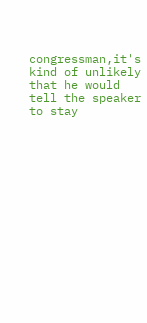congressman,it's kind of unlikely that he would tell the speaker to stay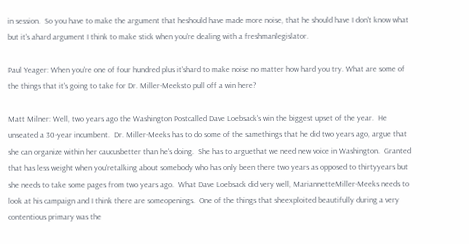in session.  So you have to make the argument that heshould have made more noise, that he should have I don't know what but it's ahard argument I think to make stick when you're dealing with a freshmanlegislator.

Paul Yeager: When you're one of four hundred plus it'shard to make noise no matter how hard you try. What are some of the things that it's going to take for Dr. Miller-Meeksto pull off a win here?

Matt Milner: Well, two years ago the Washington Postcalled Dave Loebsack's win the biggest upset of the year.  He unseated a 30-year incumbent.  Dr. Miller-Meeks has to do some of the samethings that he did two years ago, argue that she can organize within her caucusbetter than he's doing.  She has to arguethat we need new voice in Washington.  Granted that has less weight when you'retalking about somebody who has only been there two years as opposed to thirtyyears but she needs to take some pages from two years ago.  What Dave Loebsack did very well, MariannetteMiller-Meeks needs to look at his campaign and I think there are someopenings.  One of the things that sheexploited beautifully during a very contentious primary was the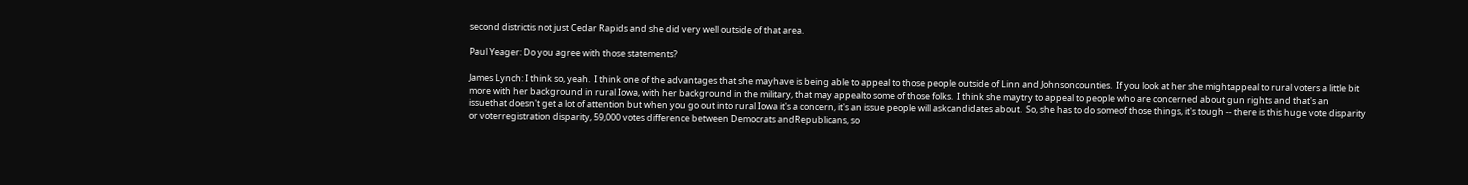second districtis not just Cedar Rapids and she did very well outside of that area.

Paul Yeager: Do you agree with those statements?

James Lynch: I think so, yeah.  I think one of the advantages that she mayhave is being able to appeal to those people outside of Linn and Johnsoncounties.  If you look at her she mightappeal to rural voters a little bit more with her background in rural Iowa, with her background in the military, that may appealto some of those folks.  I think she maytry to appeal to people who are concerned about gun rights and that's an issuethat doesn't get a lot of attention but when you go out into rural Iowa it's a concern, it's an issue people will askcandidates about.  So, she has to do someof those things, it's tough -- there is this huge vote disparity or voterregistration disparity, 59,000 votes difference between Democrats andRepublicans, so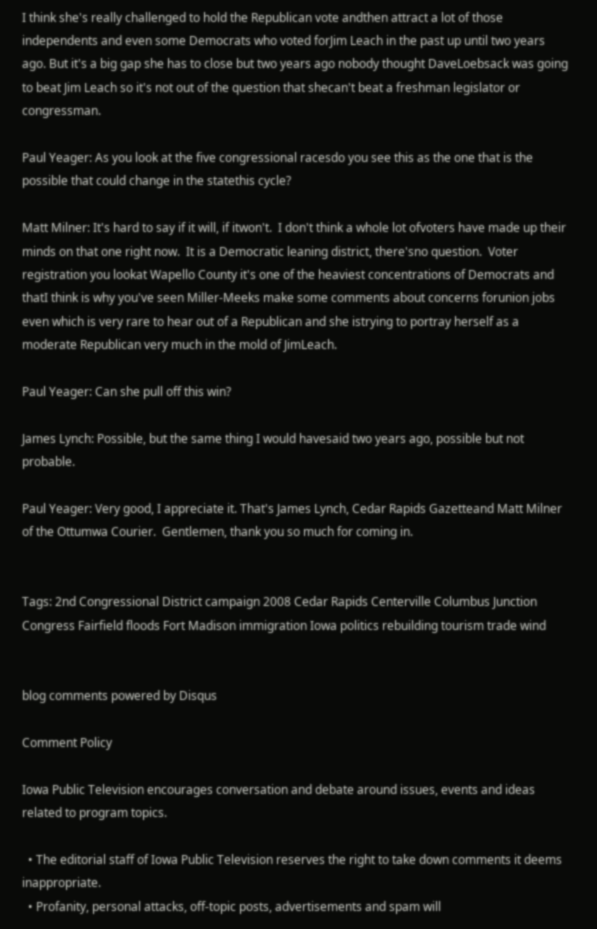I think she's really challenged to hold the Republican vote andthen attract a lot of those independents and even some Democrats who voted forJim Leach in the past up until two years ago. But it's a big gap she has to close but two years ago nobody thought DaveLoebsack was going to beat Jim Leach so it's not out of the question that shecan't beat a freshman legislator or congressman.

Paul Yeager: As you look at the five congressional racesdo you see this as the one that is the possible that could change in the statethis cycle?

Matt Milner: It's hard to say if it will, if itwon't.  I don't think a whole lot ofvoters have made up their minds on that one right now.  It is a Democratic leaning district, there'sno question.  Voter registration you lookat Wapello County it's one of the heaviest concentrations of Democrats and thatI think is why you've seen Miller-Meeks make some comments about concerns forunion jobs even which is very rare to hear out of a Republican and she istrying to portray herself as a moderate Republican very much in the mold of JimLeach.

Paul Yeager: Can she pull off this win?

James Lynch: Possible, but the same thing I would havesaid two years ago, possible but not probable.

Paul Yeager: Very good, I appreciate it. That's James Lynch, Cedar Rapids Gazetteand Matt Milner of the Ottumwa Courier.  Gentlemen, thank you so much for coming in.


Tags: 2nd Congressional District campaign 2008 Cedar Rapids Centerville Columbus Junction Congress Fairfield floods Fort Madison immigration Iowa politics rebuilding tourism trade wind


blog comments powered by Disqus

Comment Policy

Iowa Public Television encourages conversation and debate around issues, events and ideas related to program topics.

  • The editorial staff of Iowa Public Television reserves the right to take down comments it deems inappropriate.
  • Profanity, personal attacks, off-topic posts, advertisements and spam will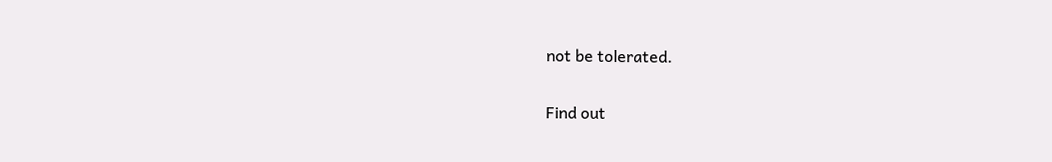not be tolerated.

Find out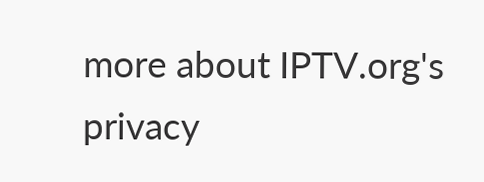more about IPTV.org's privacy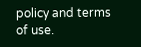policy and terms of use.